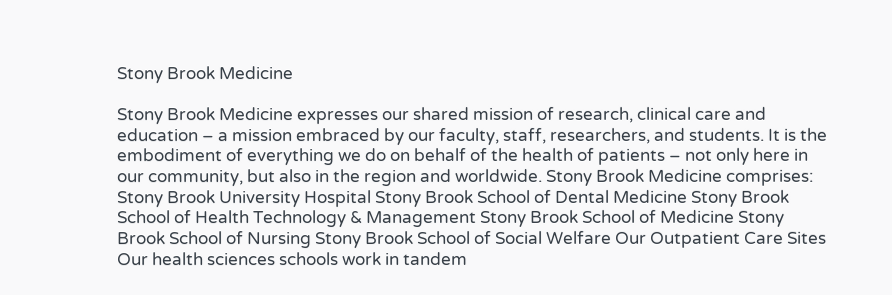Stony Brook Medicine

Stony Brook Medicine expresses our shared mission of research, clinical care and education – a mission embraced by our faculty, staff, researchers, and students. It is the embodiment of everything we do on behalf of the health of patients – not only here in our community, but also in the region and worldwide. Stony Brook Medicine comprises: Stony Brook University Hospital Stony Brook School of Dental Medicine Stony Brook School of Health Technology & Management Stony Brook School of Medicine Stony Brook School of Nursing Stony Brook School of Social Welfare Our Outpatient Care Sites Our health sciences schools work in tandem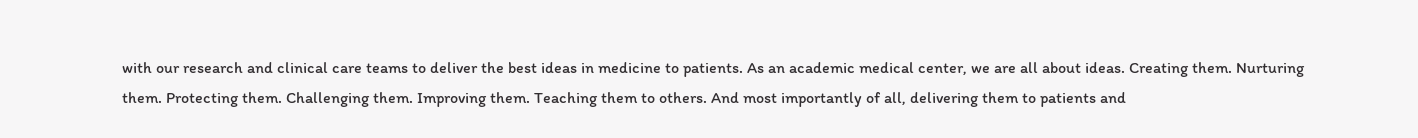with our research and clinical care teams to deliver the best ideas in medicine to patients. As an academic medical center, we are all about ideas. Creating them. Nurturing them. Protecting them. Challenging them. Improving them. Teaching them to others. And most importantly of all, delivering them to patients and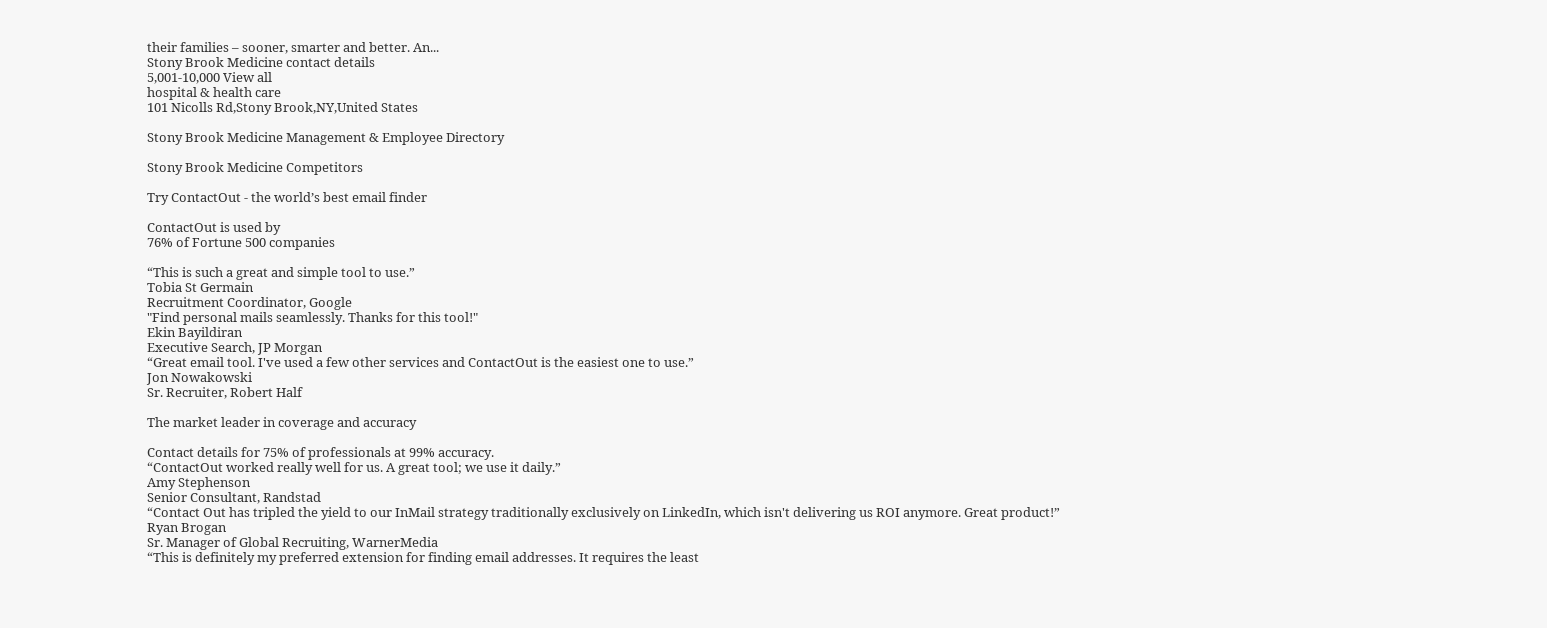their families – sooner, smarter and better. An...
Stony Brook Medicine contact details
5,001-10,000 View all
hospital & health care
101 Nicolls Rd,Stony Brook,NY,United States

Stony Brook Medicine Management & Employee Directory

Stony Brook Medicine Competitors

Try ContactOut - the world’s best email finder

ContactOut is used by
76% of Fortune 500 companies

“This is such a great and simple tool to use.”
Tobia St Germain
Recruitment Coordinator, Google
"Find personal mails seamlessly. Thanks for this tool!"
Ekin Bayildiran
Executive Search, JP Morgan
“Great email tool. I've used a few other services and ContactOut is the easiest one to use.”
Jon Nowakowski
Sr. Recruiter, Robert Half

The market leader in coverage and accuracy

Contact details for 75% of professionals at 99% accuracy.
“ContactOut worked really well for us. A great tool; we use it daily.”
Amy Stephenson
Senior Consultant, Randstad
“Contact Out has tripled the yield to our InMail strategy traditionally exclusively on LinkedIn, which isn't delivering us ROI anymore. Great product!”
Ryan Brogan
Sr. Manager of Global Recruiting, WarnerMedia
“This is definitely my preferred extension for finding email addresses. It requires the least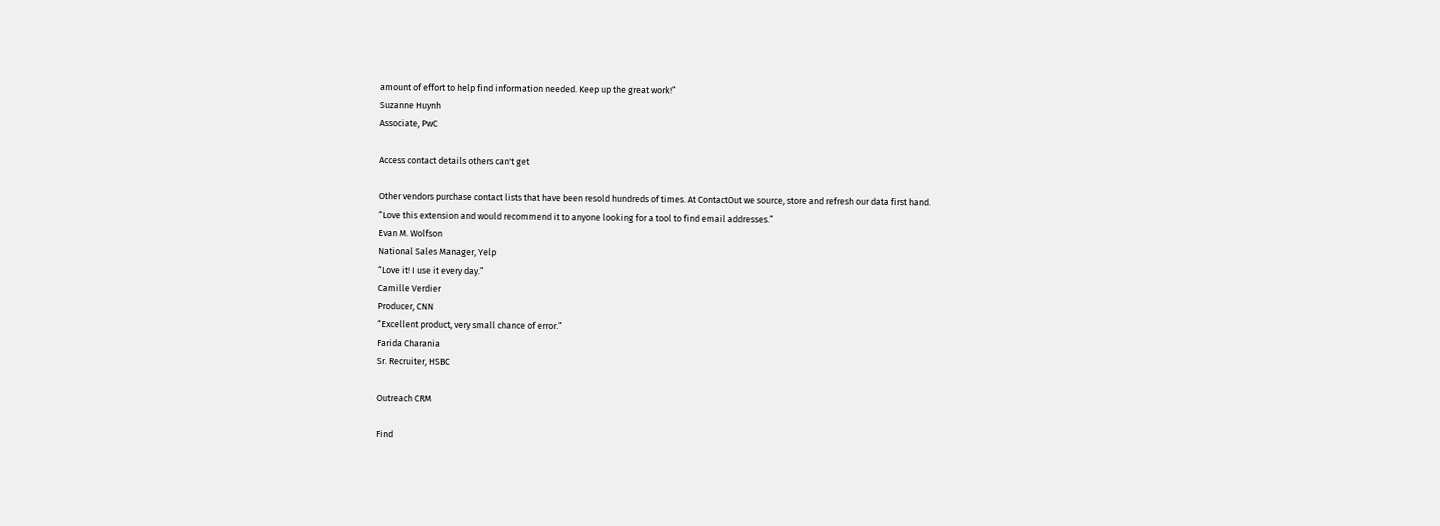amount of effort to help find information needed. Keep up the great work!”
Suzanne Huynh
Associate, PwC

Access contact details others can't get

Other vendors purchase contact lists that have been resold hundreds of times. At ContactOut we source, store and refresh our data first hand.
“Love this extension and would recommend it to anyone looking for a tool to find email addresses.”
Evan M. Wolfson
National Sales Manager, Yelp
“Love it! I use it every day.”
Camille Verdier
Producer, CNN
“Excellent product, very small chance of error.”
Farida Charania
Sr. Recruiter, HSBC

Outreach CRM

Find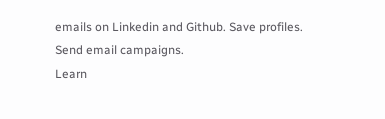emails on Linkedin and Github. Save profiles. Send email campaigns.
Learn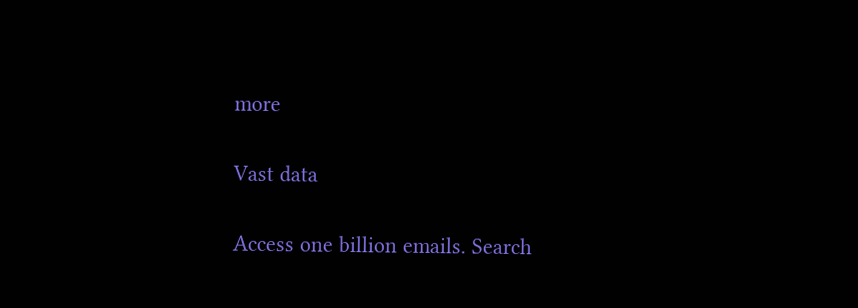more

Vast data

Access one billion emails. Search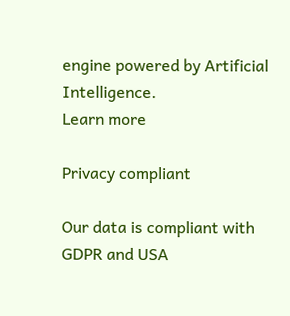engine powered by Artificial Intelligence.
Learn more

Privacy compliant

Our data is compliant with GDPR and USA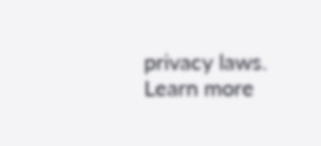privacy laws.
Learn more